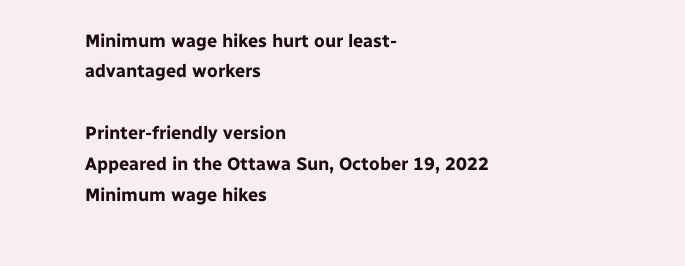Minimum wage hikes hurt our least-advantaged workers

Printer-friendly version
Appeared in the Ottawa Sun, October 19, 2022
Minimum wage hikes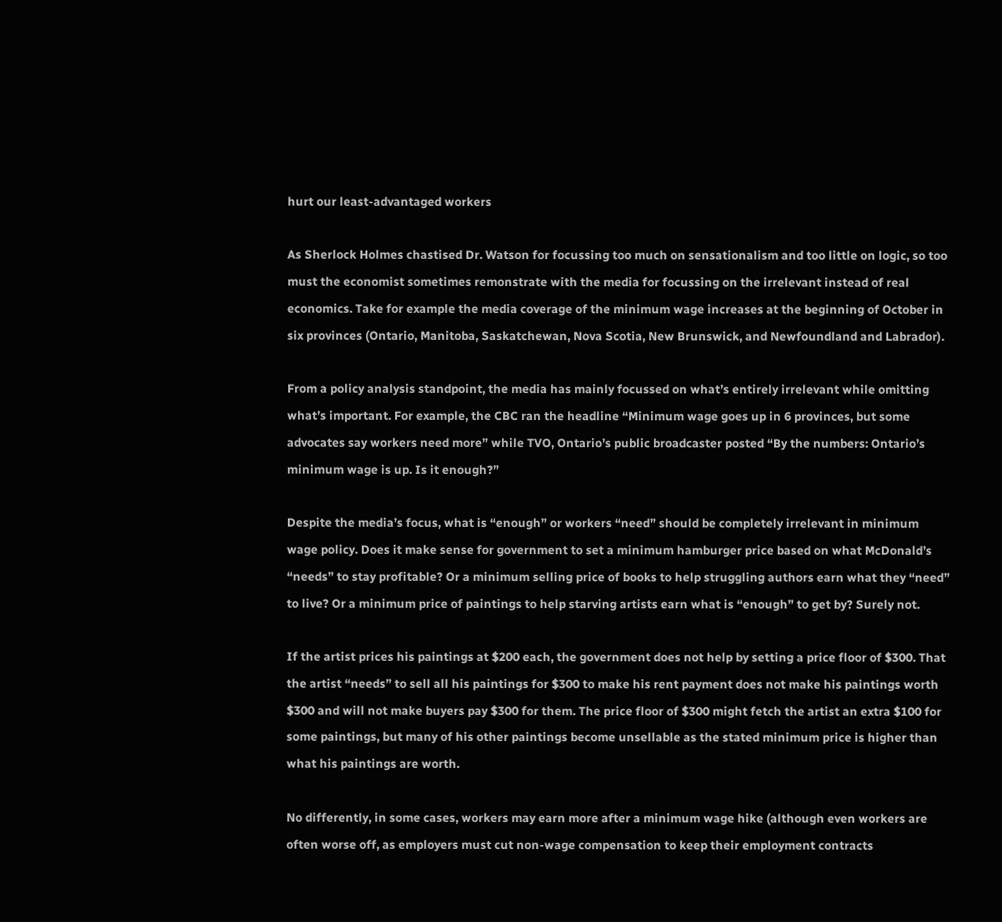hurt our least-advantaged workers

As Sherlock Holmes chastised Dr. Watson for focussing too much on sensationalism and too little on logic, so too must the economist sometimes remonstrate with the media for focussing on the irrelevant instead of real economics. Take for example the media coverage of the minimum wage increases at the beginning of October in six provinces (Ontario, Manitoba, Saskatchewan, Nova Scotia, New Brunswick, and Newfoundland and Labrador).

From a policy analysis standpoint, the media has mainly focussed on what’s entirely irrelevant while omitting what’s important. For example, the CBC ran the headline “Minimum wage goes up in 6 provinces, but some advocates say workers need more” while TVO, Ontario’s public broadcaster posted “By the numbers: Ontario’s minimum wage is up. Is it enough?”

Despite the media’s focus, what is “enough” or workers “need” should be completely irrelevant in minimum wage policy. Does it make sense for government to set a minimum hamburger price based on what McDonald’s “needs” to stay profitable? Or a minimum selling price of books to help struggling authors earn what they “need” to live? Or a minimum price of paintings to help starving artists earn what is “enough” to get by? Surely not.

If the artist prices his paintings at $200 each, the government does not help by setting a price floor of $300. That the artist “needs” to sell all his paintings for $300 to make his rent payment does not make his paintings worth $300 and will not make buyers pay $300 for them. The price floor of $300 might fetch the artist an extra $100 for some paintings, but many of his other paintings become unsellable as the stated minimum price is higher than what his paintings are worth.

No differently, in some cases, workers may earn more after a minimum wage hike (although even workers are often worse off, as employers must cut non-wage compensation to keep their employment contracts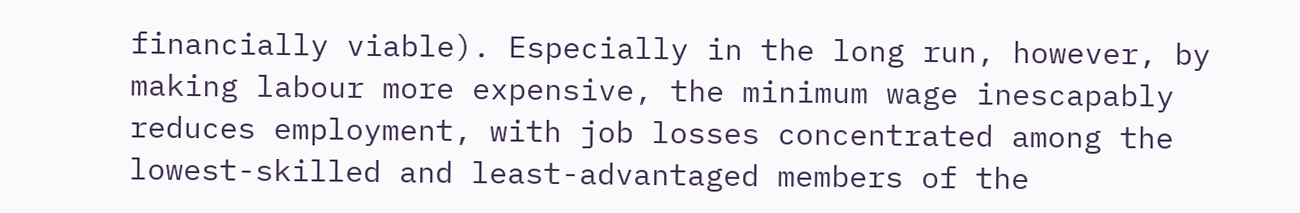financially viable). Especially in the long run, however, by making labour more expensive, the minimum wage inescapably reduces employment, with job losses concentrated among the lowest-skilled and least-advantaged members of the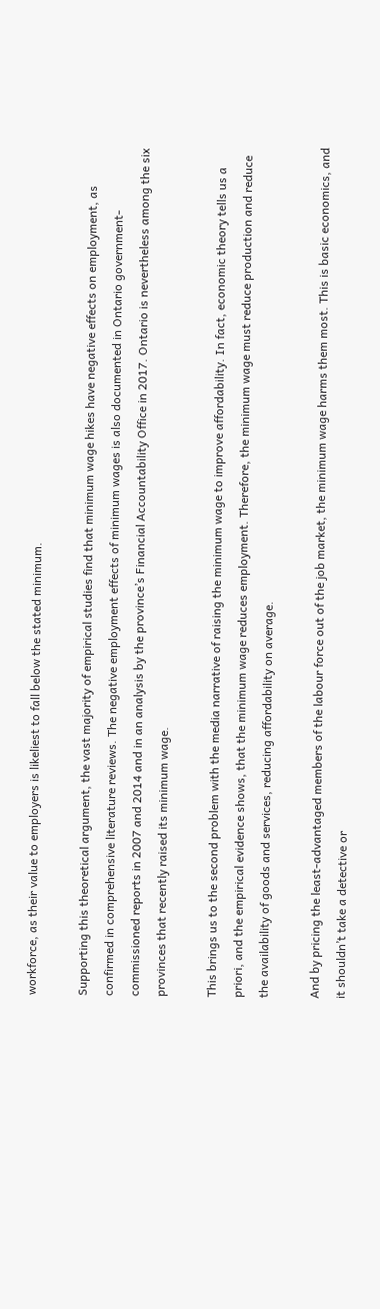workforce, as their value to employers is likeliest to fall below the stated minimum.

Supporting this theoretical argument, the vast majority of empirical studies find that minimum wage hikes have negative effects on employment, as confirmed in comprehensive literature reviews. The negative employment effects of minimum wages is also documented in Ontario government-commissioned reports in 2007 and 2014 and in an analysis by the province’s Financial Accountability Office in 2017. Ontario is nevertheless among the six provinces that recently raised its minimum wage.

This brings us to the second problem with the media narrative of raising the minimum wage to improve affordability. In fact, economic theory tells us a priori, and the empirical evidence shows, that the minimum wage reduces employment. Therefore, the minimum wage must reduce production and reduce the availability of goods and services, reducing affordability on average.

And by pricing the least-advantaged members of the labour force out of the job market, the minimum wage harms them most. This is basic economics, and it shouldn’t take a detective or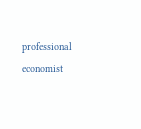professional economist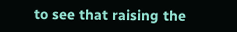to see that raising the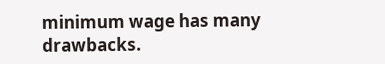minimum wage has many drawbacks.